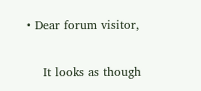• Dear forum visitor,

    It looks as though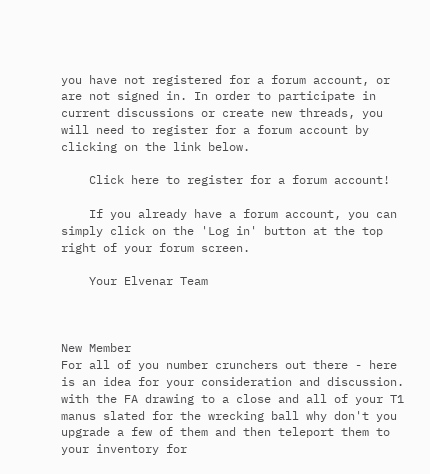you have not registered for a forum account, or are not signed in. In order to participate in current discussions or create new threads, you will need to register for a forum account by clicking on the link below.

    Click here to register for a forum account!

    If you already have a forum account, you can simply click on the 'Log in' button at the top right of your forum screen.

    Your Elvenar Team



New Member
For all of you number crunchers out there - here is an idea for your consideration and discussion. with the FA drawing to a close and all of your T1 manus slated for the wrecking ball why don't you upgrade a few of them and then teleport them to your inventory for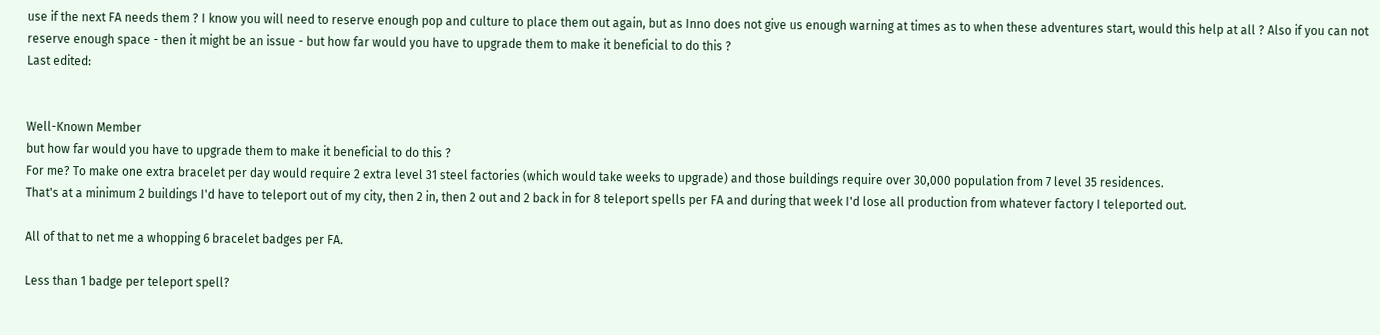use if the next FA needs them ? I know you will need to reserve enough pop and culture to place them out again, but as Inno does not give us enough warning at times as to when these adventures start, would this help at all ? Also if you can not reserve enough space - then it might be an issue - but how far would you have to upgrade them to make it beneficial to do this ?
Last edited:


Well-Known Member
but how far would you have to upgrade them to make it beneficial to do this ?
For me? To make one extra bracelet per day would require 2 extra level 31 steel factories (which would take weeks to upgrade) and those buildings require over 30,000 population from 7 level 35 residences.
That's at a minimum 2 buildings I'd have to teleport out of my city, then 2 in, then 2 out and 2 back in for 8 teleport spells per FA and during that week I'd lose all production from whatever factory I teleported out.

All of that to net me a whopping 6 bracelet badges per FA.

Less than 1 badge per teleport spell?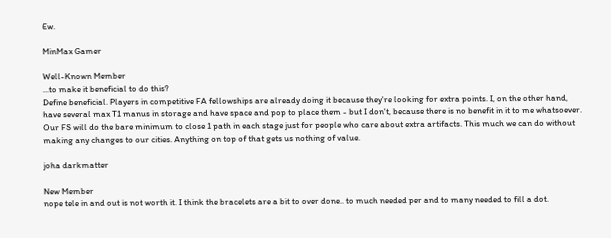Ew.

MinMax Gamer

Well-Known Member
...to make it beneficial to do this?
Define beneficial. Players in competitive FA fellowships are already doing it because they're looking for extra points. I, on the other hand, have several max T1 manus in storage and have space and pop to place them - but I don't, because there is no benefit in it to me whatsoever. Our FS will do the bare minimum to close 1 path in each stage just for people who care about extra artifacts. This much we can do without making any changes to our cities. Anything on top of that gets us nothing of value.

joha darkmatter

New Member
nope tele in and out is not worth it. I think the bracelets are a bit to over done.. to much needed per and to many needed to fill a dot.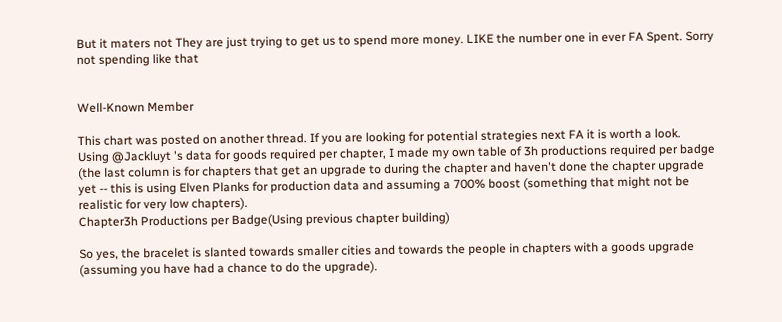But it maters not They are just trying to get us to spend more money. LIKE the number one in ever FA Spent. Sorry not spending like that


Well-Known Member

This chart was posted on another thread. If you are looking for potential strategies next FA it is worth a look.
Using @Jackluyt 's data for goods required per chapter, I made my own table of 3h productions required per badge (the last column is for chapters that get an upgrade to during the chapter and haven't done the chapter upgrade yet -- this is using Elven Planks for production data and assuming a 700% boost (something that might not be realistic for very low chapters).
Chapter3h Productions per Badge(Using previous chapter building)

So yes, the bracelet is slanted towards smaller cities and towards the people in chapters with a goods upgrade (assuming you have had a chance to do the upgrade).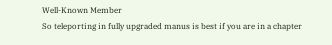Well-Known Member
So teleporting in fully upgraded manus is best if you are in a chapter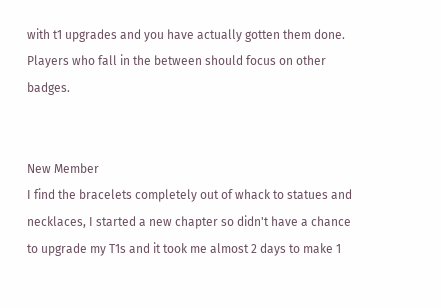with t1 upgrades and you have actually gotten them done.
Players who fall in the between should focus on other badges.


New Member
I find the bracelets completely out of whack to statues and necklaces, I started a new chapter so didn't have a chance to upgrade my T1s and it took me almost 2 days to make 1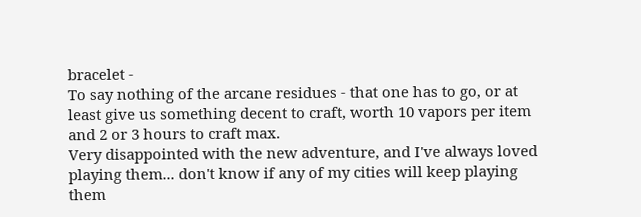bracelet -
To say nothing of the arcane residues - that one has to go, or at least give us something decent to craft, worth 10 vapors per item and 2 or 3 hours to craft max.
Very disappointed with the new adventure, and I've always loved playing them... don't know if any of my cities will keep playing them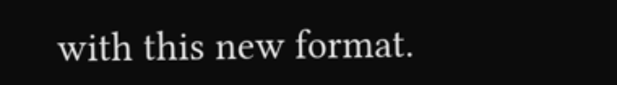with this new format.